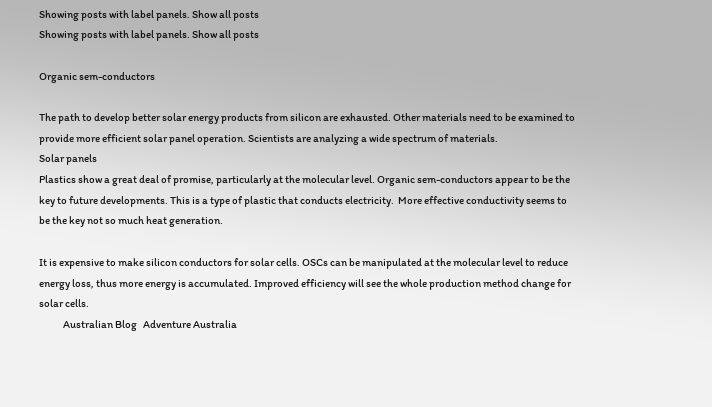Showing posts with label panels. Show all posts
Showing posts with label panels. Show all posts

Organic sem-conductors

The path to develop better solar energy products from silicon are exhausted. Other materials need to be examined to provide more efficient solar panel operation. Scientists are analyzing a wide spectrum of materials.
Solar panels
Plastics show a great deal of promise, particularly at the molecular level. Organic sem-conductors appear to be the key to future developments. This is a type of plastic that conducts electricity.  More effective conductivity seems to be the key not so much heat generation.

It is expensive to make silicon conductors for solar cells. OSCs can be manipulated at the molecular level to reduce energy loss, thus more energy is accumulated. Improved efficiency will see the whole production method change for solar cells.
            Australian Blog   Adventure Australia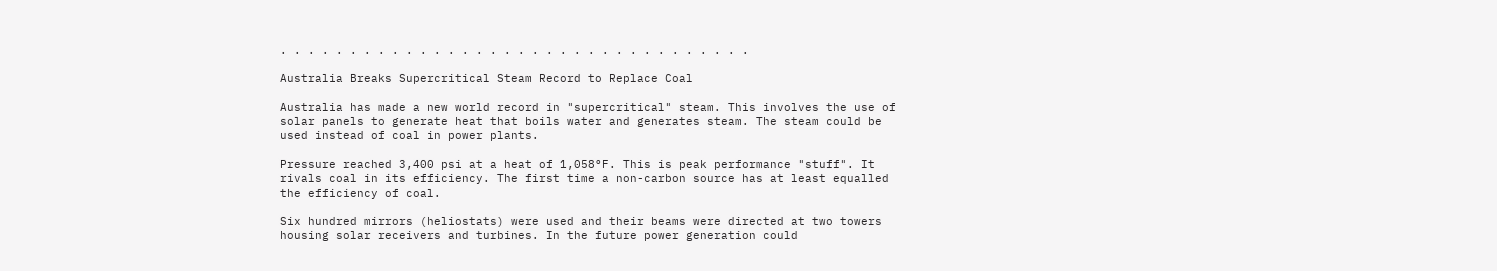. . . . . . . . . . . . . . . . . . . . . . . . . . . . . . . . . .

Australia Breaks Supercritical Steam Record to Replace Coal

Australia has made a new world record in "supercritical" steam. This involves the use of solar panels to generate heat that boils water and generates steam. The steam could be used instead of coal in power plants.

Pressure reached 3,400 psi at a heat of 1,058°F. This is peak performance "stuff". It rivals coal in its efficiency. The first time a non-carbon source has at least equalled the efficiency of coal.

Six hundred mirrors (heliostats) were used and their beams were directed at two towers housing solar receivers and turbines. In the future power generation could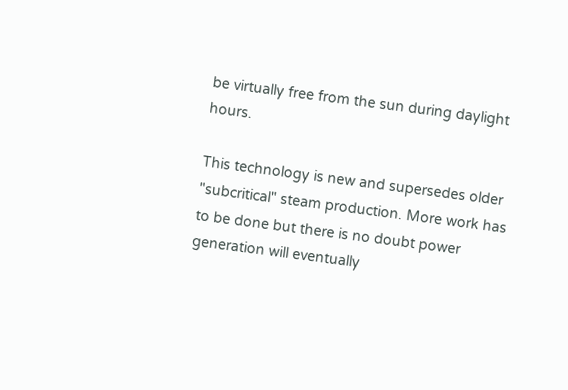be virtually free from the sun during daylight hours.

This technology is new and supersedes older "subcritical" steam production. More work has to be done but there is no doubt power generation will eventually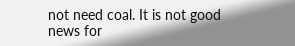not need coal. It is not good news for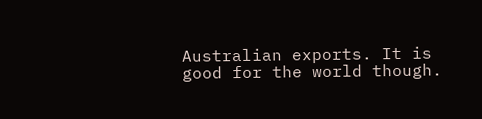Australian exports. It is good for the world though.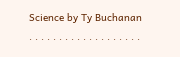Science by Ty Buchanan
. . . . . . . . . . . . . . . . . . .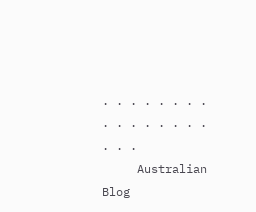. . . . . . . . . . . . . . . . . . .
     Australian Blog